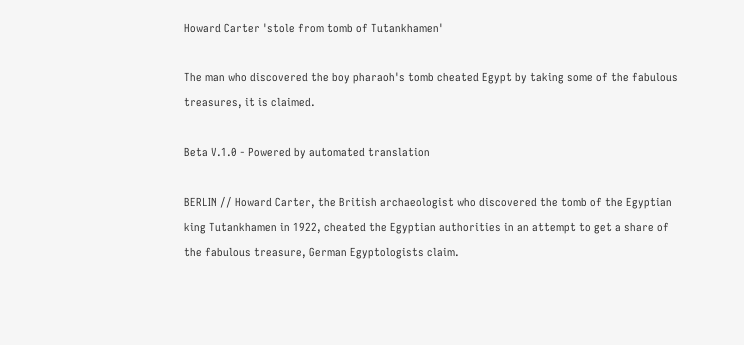Howard Carter 'stole from tomb of Tutankhamen'

The man who discovered the boy pharaoh's tomb cheated Egypt by taking some of the fabulous treasures, it is claimed.

Beta V.1.0 - Powered by automated translation

BERLIN // Howard Carter, the British archaeologist who discovered the tomb of the Egyptian king Tutankhamen in 1922, cheated the Egyptian authorities in an attempt to get a share of the fabulous treasure, German Egyptologists claim.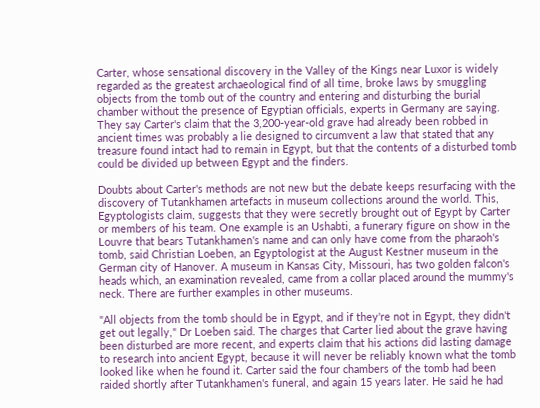Carter, whose sensational discovery in the Valley of the Kings near Luxor is widely regarded as the greatest archaeological find of all time, broke laws by smuggling objects from the tomb out of the country and entering and disturbing the burial chamber without the presence of Egyptian officials, experts in Germany are saying. They say Carter's claim that the 3,200-year-old grave had already been robbed in ancient times was probably a lie designed to circumvent a law that stated that any treasure found intact had to remain in Egypt, but that the contents of a disturbed tomb could be divided up between Egypt and the finders.

Doubts about Carter's methods are not new but the debate keeps resurfacing with the discovery of Tutankhamen artefacts in museum collections around the world. This, Egyptologists claim, suggests that they were secretly brought out of Egypt by Carter or members of his team. One example is an Ushabti, a funerary figure on show in the Louvre that bears Tutankhamen's name and can only have come from the pharaoh's tomb, said Christian Loeben, an Egyptologist at the August Kestner museum in the German city of Hanover. A museum in Kansas City, Missouri, has two golden falcon's heads which, an examination revealed, came from a collar placed around the mummy's neck. There are further examples in other museums.

"All objects from the tomb should be in Egypt, and if they're not in Egypt, they didn't get out legally," Dr Loeben said. The charges that Carter lied about the grave having been disturbed are more recent, and experts claim that his actions did lasting damage to research into ancient Egypt, because it will never be reliably known what the tomb looked like when he found it. Carter said the four chambers of the tomb had been raided shortly after Tutankhamen's funeral, and again 15 years later. He said he had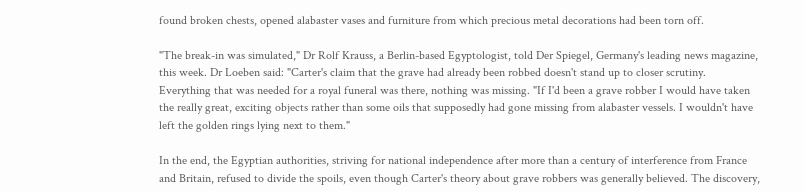found broken chests, opened alabaster vases and furniture from which precious metal decorations had been torn off.

"The break-in was simulated," Dr Rolf Krauss, a Berlin-based Egyptologist, told Der Spiegel, Germany's leading news magazine, this week. Dr Loeben said: "Carter's claim that the grave had already been robbed doesn't stand up to closer scrutiny. Everything that was needed for a royal funeral was there, nothing was missing. "If I'd been a grave robber I would have taken the really great, exciting objects rather than some oils that supposedly had gone missing from alabaster vessels. I wouldn't have left the golden rings lying next to them."

In the end, the Egyptian authorities, striving for national independence after more than a century of interference from France and Britain, refused to divide the spoils, even though Carter's theory about grave robbers was generally believed. The discovery,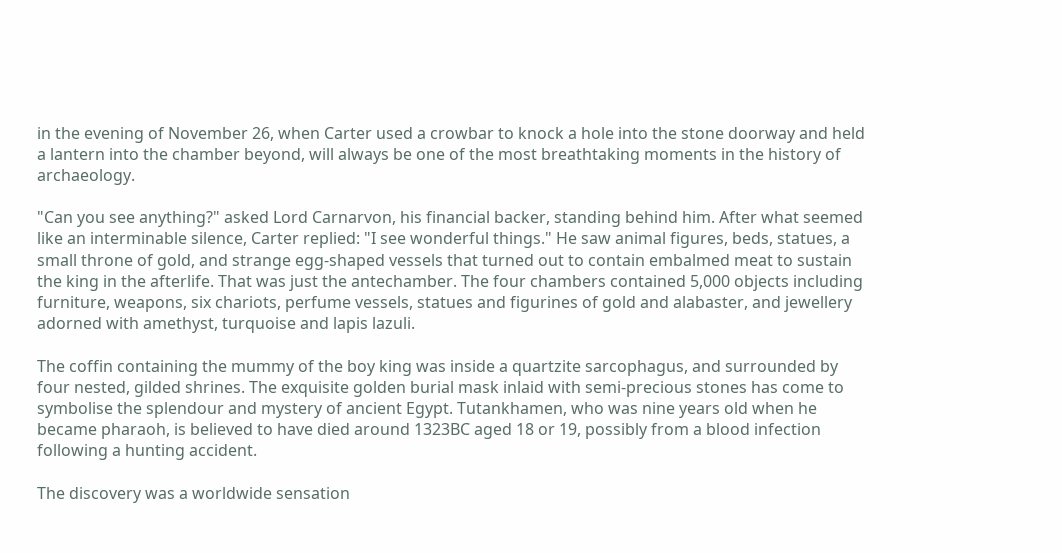in the evening of November 26, when Carter used a crowbar to knock a hole into the stone doorway and held a lantern into the chamber beyond, will always be one of the most breathtaking moments in the history of archaeology.

"Can you see anything?" asked Lord Carnarvon, his financial backer, standing behind him. After what seemed like an interminable silence, Carter replied: "I see wonderful things." He saw animal figures, beds, statues, a small throne of gold, and strange egg-shaped vessels that turned out to contain embalmed meat to sustain the king in the afterlife. That was just the antechamber. The four chambers contained 5,000 objects including furniture, weapons, six chariots, perfume vessels, statues and figurines of gold and alabaster, and jewellery adorned with amethyst, turquoise and lapis lazuli.

The coffin containing the mummy of the boy king was inside a quartzite sarcophagus, and surrounded by four nested, gilded shrines. The exquisite golden burial mask inlaid with semi-precious stones has come to symbolise the splendour and mystery of ancient Egypt. Tutankhamen, who was nine years old when he became pharaoh, is believed to have died around 1323BC aged 18 or 19, possibly from a blood infection following a hunting accident.

The discovery was a worldwide sensation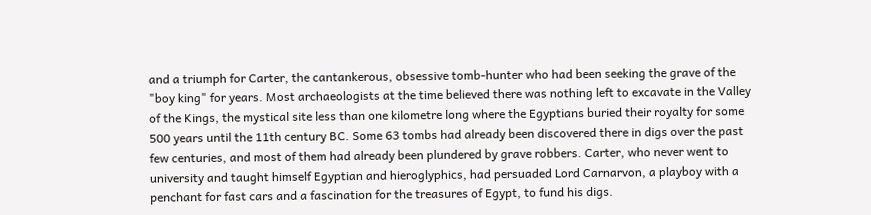and a triumph for Carter, the cantankerous, obsessive tomb-hunter who had been seeking the grave of the "boy king" for years. Most archaeologists at the time believed there was nothing left to excavate in the Valley of the Kings, the mystical site less than one kilometre long where the Egyptians buried their royalty for some 500 years until the 11th century BC. Some 63 tombs had already been discovered there in digs over the past few centuries, and most of them had already been plundered by grave robbers. Carter, who never went to university and taught himself Egyptian and hieroglyphics, had persuaded Lord Carnarvon, a playboy with a penchant for fast cars and a fascination for the treasures of Egypt, to fund his digs.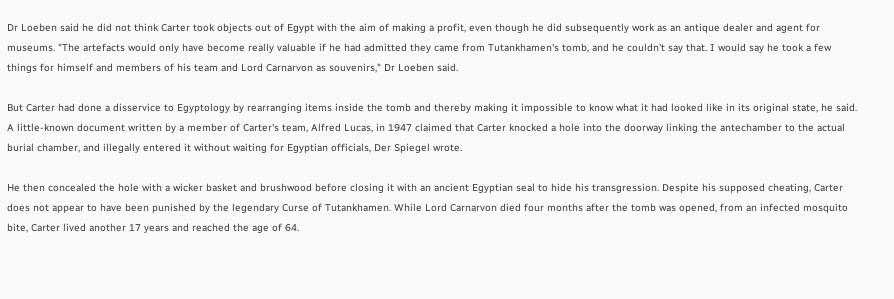Dr Loeben said he did not think Carter took objects out of Egypt with the aim of making a profit, even though he did subsequently work as an antique dealer and agent for museums. "The artefacts would only have become really valuable if he had admitted they came from Tutankhamen's tomb, and he couldn't say that. I would say he took a few things for himself and members of his team and Lord Carnarvon as souvenirs," Dr Loeben said.

But Carter had done a disservice to Egyptology by rearranging items inside the tomb and thereby making it impossible to know what it had looked like in its original state, he said. A little-known document written by a member of Carter's team, Alfred Lucas, in 1947 claimed that Carter knocked a hole into the doorway linking the antechamber to the actual burial chamber, and illegally entered it without waiting for Egyptian officials, Der Spiegel wrote.

He then concealed the hole with a wicker basket and brushwood before closing it with an ancient Egyptian seal to hide his transgression. Despite his supposed cheating, Carter does not appear to have been punished by the legendary Curse of Tutankhamen. While Lord Carnarvon died four months after the tomb was opened, from an infected mosquito bite, Carter lived another 17 years and reached the age of 64.